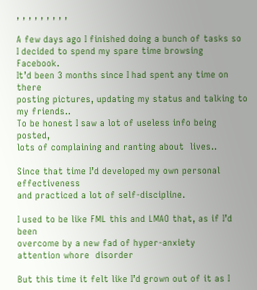, , , , , , , , ,

A few days ago I finished doing a bunch of tasks so
I decided to spend my spare time browsing Facebook.
It’d been 3 months since I had spent any time on there
posting pictures, updating my status and talking to my friends..
To be honest I saw a lot of useless info being posted,
lots of complaining and ranting about  lives..

Since that time I’d developed my own personal effectiveness
and practiced a lot of self-discipline.

I used to be like FML this and LMAO that, as if I’d been
overcome by a new fad of hyper-anxiety
attention whore  disorder

But this time it felt like I’d grown out of it as I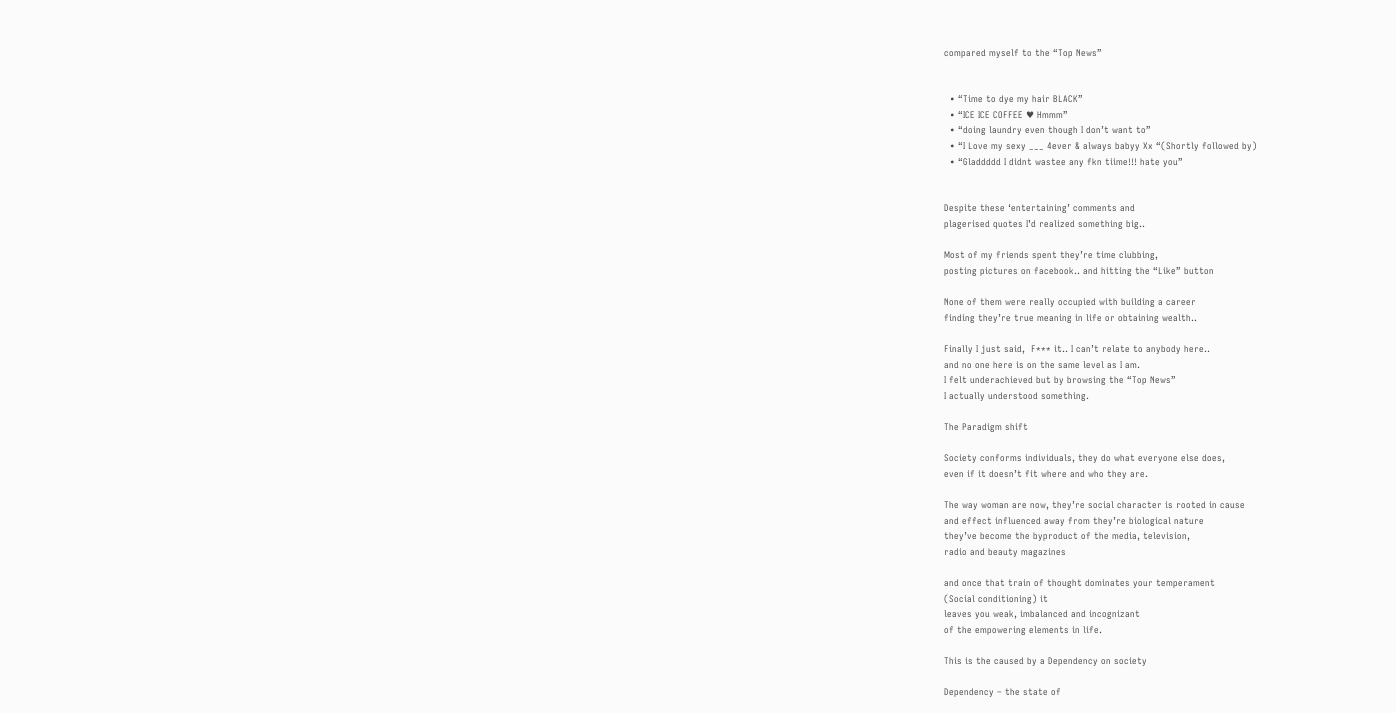compared myself to the “Top News”


  • “Time to dye my hair BLACK”
  • “ICE ICE COFFEE ♥ Hmmm”
  • “doing laundry even though I don’t want to”
  • “I Love my sexy ___ 4ever & always babyy Xx “(Shortly followed by)
  • “Gladdddd I didnt wastee any fkn tiime!!! hate you”


Despite these ‘entertaining’ comments and
plagerised quotes I’d realized something big..

Most of my friends spent they’re time clubbing,
posting pictures on facebook.. and hitting the “Like” button

None of them were really occupied with building a career
finding they’re true meaning in life or obtaining wealth..

Finally I just said,  F*** it.. I can’t relate to anybody here..
and no one here is on the same level as I am.
I felt underachieved but by browsing the “Top News”
I actually understood something.

The Paradigm shift

Society conforms individuals, they do what everyone else does,
even if it doesn’t fit where and who they are.

The way woman are now, they’re social character is rooted in cause
and effect influenced away from they’re biological nature
they’ve become the byproduct of the media, television,
radio and beauty magazines

and once that train of thought dominates your temperament
(Social conditioning) it
leaves you weak, imbalanced and incognizant
of the empowering elements in life.

This is the caused by a Dependency on society

Dependency – the state of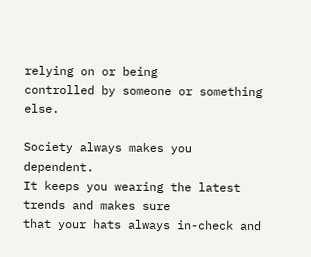relying on or being
controlled by someone or something else.

Society always makes you dependent.
It keeps you wearing the latest trends and makes sure
that your hats always in-check and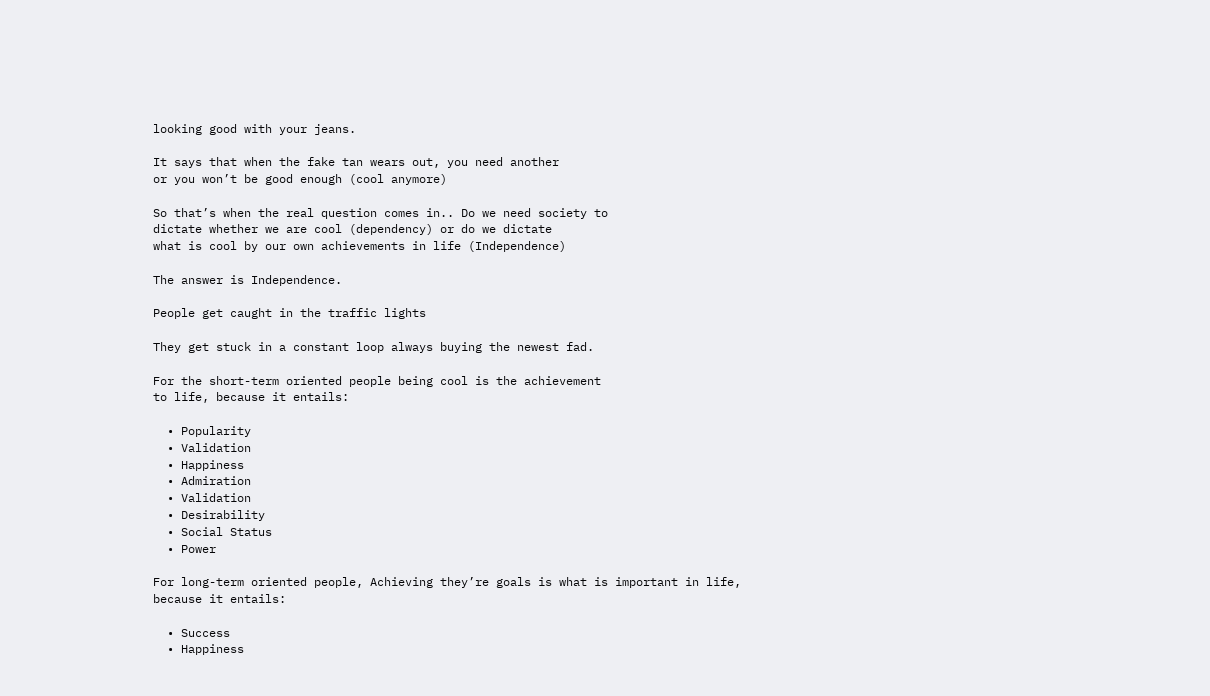looking good with your jeans.

It says that when the fake tan wears out, you need another
or you won’t be good enough (cool anymore)

So that’s when the real question comes in.. Do we need society to
dictate whether we are cool (dependency) or do we dictate
what is cool by our own achievements in life (Independence)

The answer is Independence.

People get caught in the traffic lights

They get stuck in a constant loop always buying the newest fad.

For the short-term oriented people being cool is the achievement
to life, because it entails:

  • Popularity
  • Validation
  • Happiness
  • Admiration
  • Validation
  • Desirability
  • Social Status
  • Power

For long-term oriented people, Achieving they’re goals is what is important in life,
because it entails:

  • Success
  • Happiness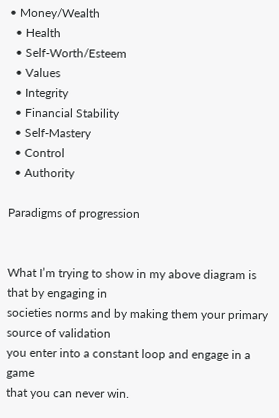• Money/Wealth
  • Health
  • Self-Worth/Esteem
  • Values
  • Integrity
  • Financial Stability
  • Self-Mastery
  • Control
  • Authority

Paradigms of progression


What I’m trying to show in my above diagram is that by engaging in
societies norms and by making them your primary source of validation
you enter into a constant loop and engage in a game
that you can never win.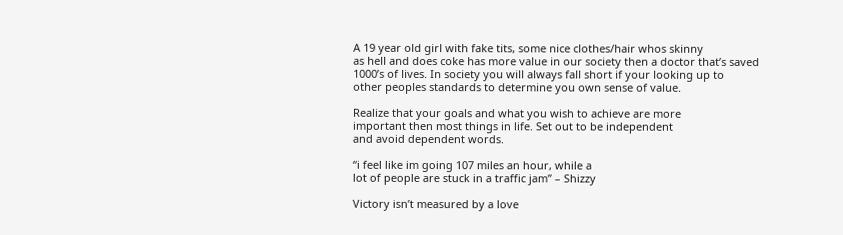A 19 year old girl with fake tits, some nice clothes/hair whos skinny
as hell and does coke has more value in our society then a doctor that’s saved
1000’s of lives. In society you will always fall short if your looking up to
other peoples standards to determine you own sense of value.

Realize that your goals and what you wish to achieve are more
important then most things in life. Set out to be independent
and avoid dependent words.

“i feel like im going 107 miles an hour, while a
lot of people are stuck in a traffic jam” – Shizzy

Victory isn’t measured by a love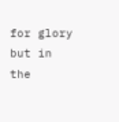for glory but in the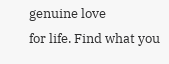genuine love
for life. Find what you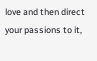love and then direct your passions to it,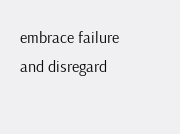embrace failure and disregard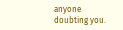anyone doubting you.